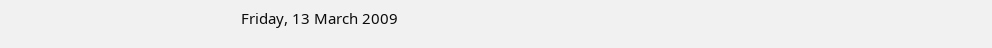Friday, 13 March 2009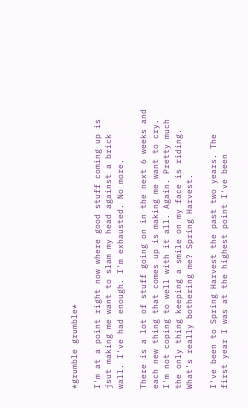*grumble grumble*

I'm at a point right now where good stuff coming up is jsut making me want to slam my head against a brick wall. I've had enough. I'm exhausted. No more.

There is a lot of stuff going on in the next 6 weeks and each new thing that comes up is making me want to cry. I'm not coping to well with it all. Again. Pretty much the only thing keeping a smile on my face is riding. What's really bothering me? Spring Harvest.

I've been to Spring Harvest the past two years. The first year I was at the highest point I've been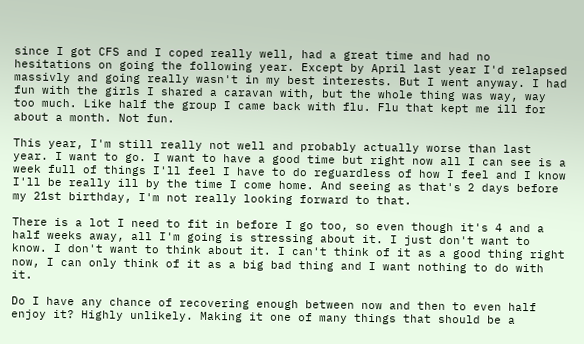since I got CFS and I coped really well, had a great time and had no hesitations on going the following year. Except by April last year I'd relapsed massivly and going really wasn't in my best interests. But I went anyway. I had fun with the girls I shared a caravan with, but the whole thing was way, way too much. Like half the group I came back with flu. Flu that kept me ill for about a month. Not fun.

This year, I'm still really not well and probably actually worse than last year. I want to go. I want to have a good time but right now all I can see is a week full of things I'll feel I have to do reguardless of how I feel and I know I'll be really ill by the time I come home. And seeing as that's 2 days before my 21st birthday, I'm not really looking forward to that.

There is a lot I need to fit in before I go too, so even though it's 4 and a half weeks away, all I'm going is stressing about it. I just don't want to know. I don't want to think about it. I can't think of it as a good thing right now, I can only think of it as a big bad thing and I want nothing to do with it.

Do I have any chance of recovering enough between now and then to even half enjoy it? Highly unlikely. Making it one of many things that should be a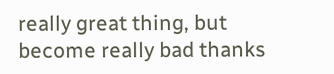really great thing, but become really bad thanks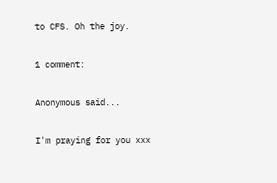to CFS. Oh the joy.

1 comment:

Anonymous said...

I'm praying for you xxx